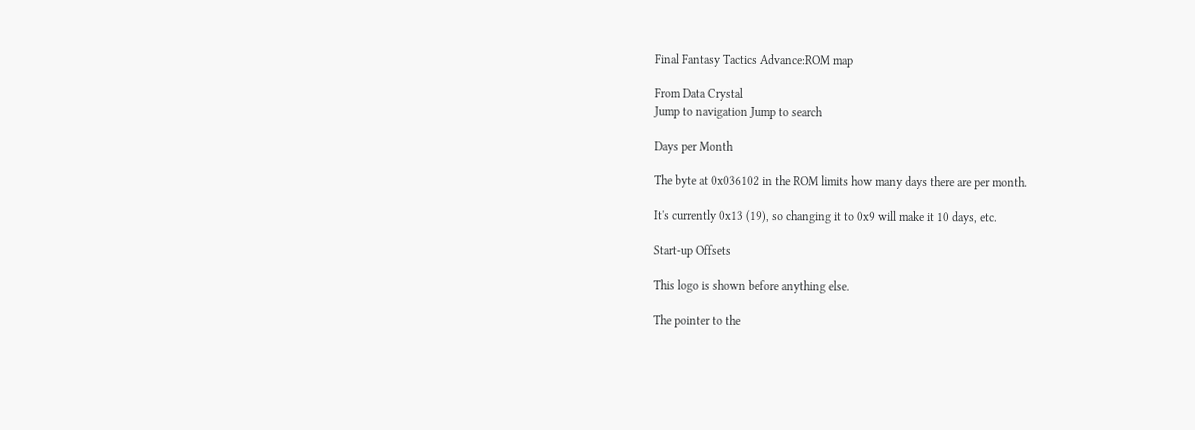Final Fantasy Tactics Advance:ROM map

From Data Crystal
Jump to navigation Jump to search

Days per Month

The byte at 0x036102 in the ROM limits how many days there are per month.

It's currently 0x13 (19), so changing it to 0x9 will make it 10 days, etc.

Start-up Offsets

This logo is shown before anything else.

The pointer to the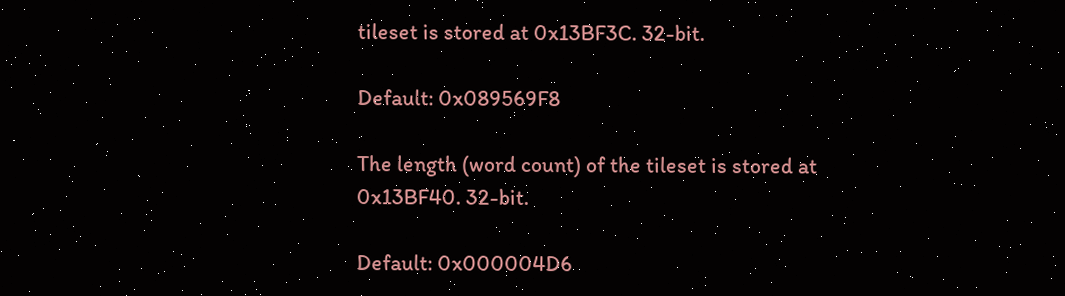tileset is stored at 0x13BF3C. 32-bit.

Default: 0x089569F8

The length (word count) of the tileset is stored at 0x13BF40. 32-bit.

Default: 0x000004D6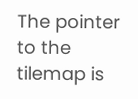The pointer to the tilemap is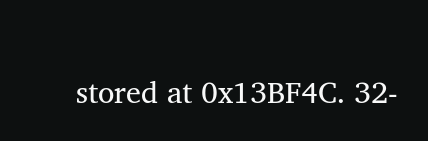stored at 0x13BF4C. 32-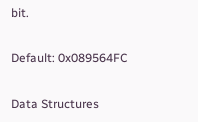bit.

Default: 0x089564FC

Data Structures